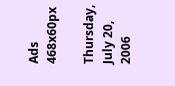Ads 468x60px

Thursday, July 20, 2006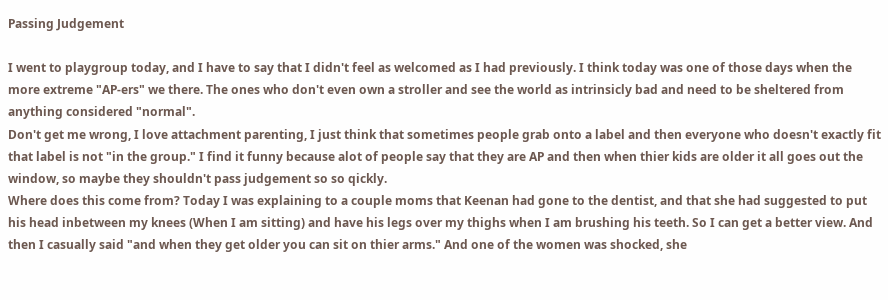Passing Judgement

I went to playgroup today, and I have to say that I didn't feel as welcomed as I had previously. I think today was one of those days when the more extreme "AP-ers" we there. The ones who don't even own a stroller and see the world as intrinsicly bad and need to be sheltered from anything considered "normal".
Don't get me wrong, I love attachment parenting, I just think that sometimes people grab onto a label and then everyone who doesn't exactly fit that label is not "in the group." I find it funny because alot of people say that they are AP and then when thier kids are older it all goes out the window, so maybe they shouldn't pass judgement so so qickly.
Where does this come from? Today I was explaining to a couple moms that Keenan had gone to the dentist, and that she had suggested to put his head inbetween my knees (When I am sitting) and have his legs over my thighs when I am brushing his teeth. So I can get a better view. And then I casually said "and when they get older you can sit on thier arms." And one of the women was shocked, she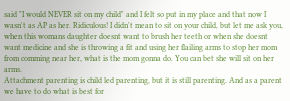said "I would NEVER sit on my child" and I felt so put in my place and that now I wasn't as AP as her. Ridiculous! I didn't mean to sit on your child, but let me ask you, when this womans daughter doesnt want to brush her teeth or when she doesnt want medicine and she is throwing a fit and using her flailing arms to stop her mom from comming near her, what is the mom gonna do. You can bet she will sit on her arms.
Attachment parenting is child led parenting, but it is still parenting. And as a parent we have to do what is best for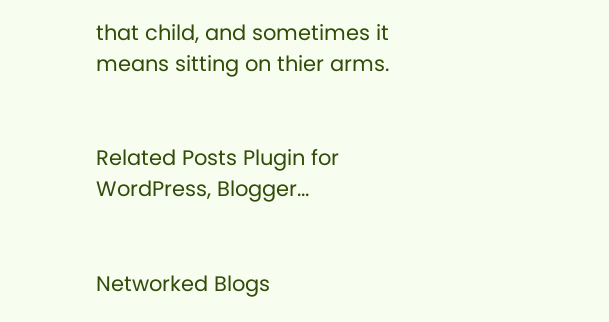that child, and sometimes it means sitting on thier arms.


Related Posts Plugin for WordPress, Blogger...


Networked Blogs